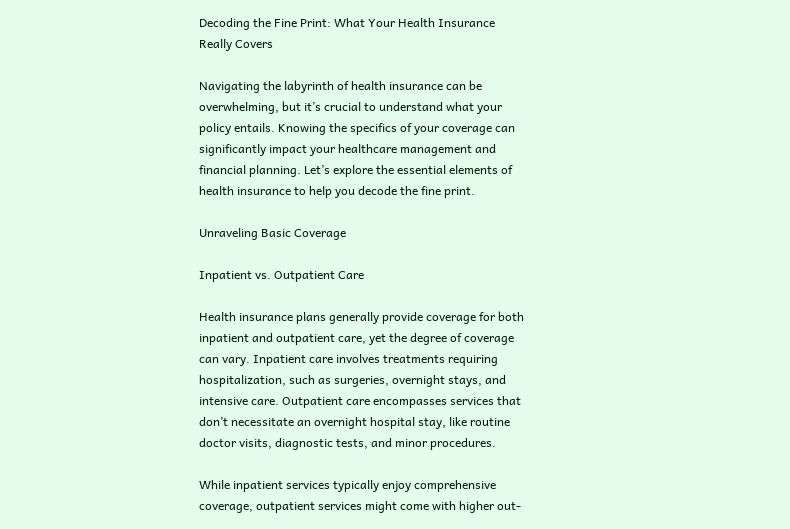Decoding the Fine Print: What Your Health Insurance Really Covers

Navigating the labyrinth of health insurance can be overwhelming, but it’s crucial to understand what your policy entails. Knowing the specifics of your coverage can significantly impact your healthcare management and financial planning. Let’s explore the essential elements of health insurance to help you decode the fine print.

Unraveling Basic Coverage

Inpatient vs. Outpatient Care

Health insurance plans generally provide coverage for both inpatient and outpatient care, yet the degree of coverage can vary. Inpatient care involves treatments requiring hospitalization, such as surgeries, overnight stays, and intensive care. Outpatient care encompasses services that don’t necessitate an overnight hospital stay, like routine doctor visits, diagnostic tests, and minor procedures.

While inpatient services typically enjoy comprehensive coverage, outpatient services might come with higher out-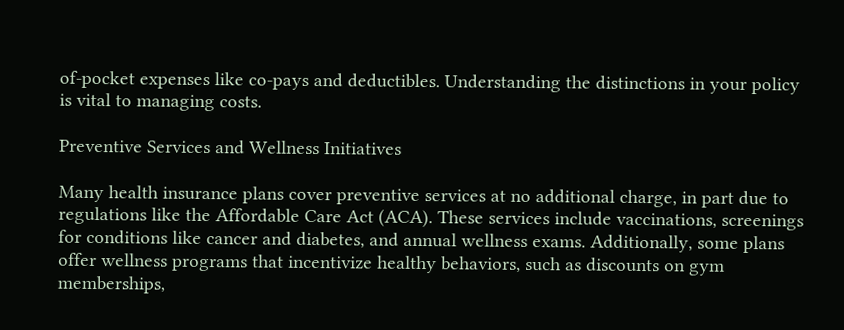of-pocket expenses like co-pays and deductibles. Understanding the distinctions in your policy is vital to managing costs.

Preventive Services and Wellness Initiatives

Many health insurance plans cover preventive services at no additional charge, in part due to regulations like the Affordable Care Act (ACA). These services include vaccinations, screenings for conditions like cancer and diabetes, and annual wellness exams. Additionally, some plans offer wellness programs that incentivize healthy behaviors, such as discounts on gym memberships,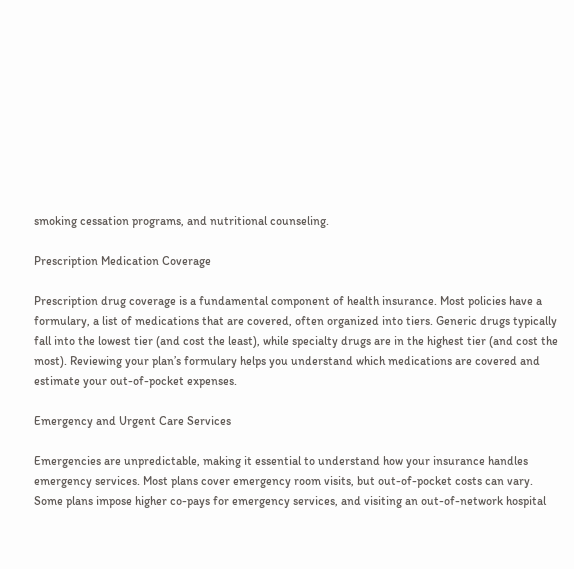smoking cessation programs, and nutritional counseling.

Prescription Medication Coverage

Prescription drug coverage is a fundamental component of health insurance. Most policies have a formulary, a list of medications that are covered, often organized into tiers. Generic drugs typically fall into the lowest tier (and cost the least), while specialty drugs are in the highest tier (and cost the most). Reviewing your plan’s formulary helps you understand which medications are covered and estimate your out-of-pocket expenses.

Emergency and Urgent Care Services

Emergencies are unpredictable, making it essential to understand how your insurance handles emergency services. Most plans cover emergency room visits, but out-of-pocket costs can vary. Some plans impose higher co-pays for emergency services, and visiting an out-of-network hospital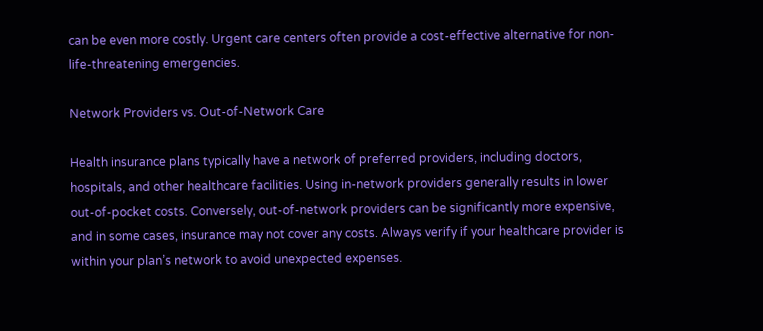can be even more costly. Urgent care centers often provide a cost-effective alternative for non-life-threatening emergencies.

Network Providers vs. Out-of-Network Care

Health insurance plans typically have a network of preferred providers, including doctors, hospitals, and other healthcare facilities. Using in-network providers generally results in lower out-of-pocket costs. Conversely, out-of-network providers can be significantly more expensive, and in some cases, insurance may not cover any costs. Always verify if your healthcare provider is within your plan’s network to avoid unexpected expenses.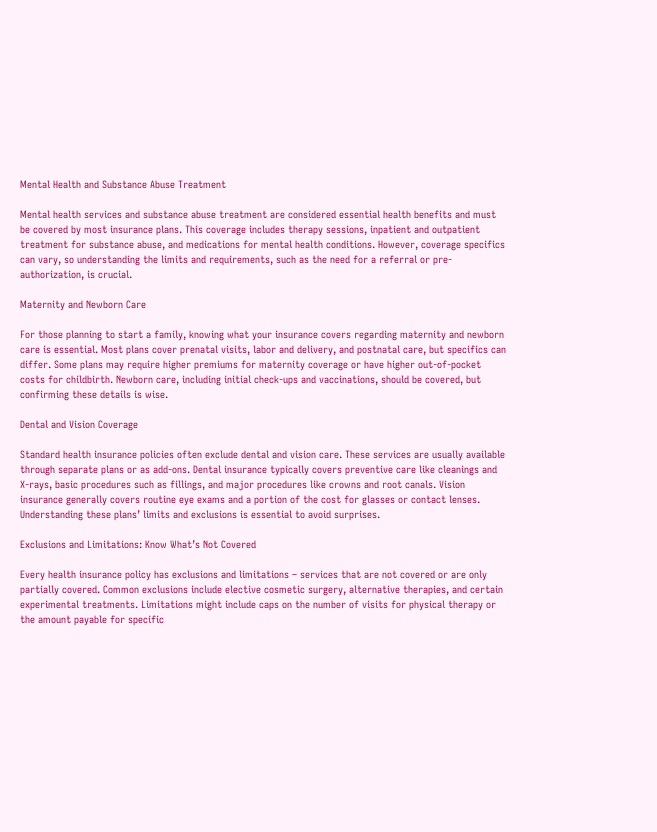Mental Health and Substance Abuse Treatment

Mental health services and substance abuse treatment are considered essential health benefits and must be covered by most insurance plans. This coverage includes therapy sessions, inpatient and outpatient treatment for substance abuse, and medications for mental health conditions. However, coverage specifics can vary, so understanding the limits and requirements, such as the need for a referral or pre-authorization, is crucial.

Maternity and Newborn Care

For those planning to start a family, knowing what your insurance covers regarding maternity and newborn care is essential. Most plans cover prenatal visits, labor and delivery, and postnatal care, but specifics can differ. Some plans may require higher premiums for maternity coverage or have higher out-of-pocket costs for childbirth. Newborn care, including initial check-ups and vaccinations, should be covered, but confirming these details is wise.

Dental and Vision Coverage

Standard health insurance policies often exclude dental and vision care. These services are usually available through separate plans or as add-ons. Dental insurance typically covers preventive care like cleanings and X-rays, basic procedures such as fillings, and major procedures like crowns and root canals. Vision insurance generally covers routine eye exams and a portion of the cost for glasses or contact lenses. Understanding these plans’ limits and exclusions is essential to avoid surprises.

Exclusions and Limitations: Know What’s Not Covered

Every health insurance policy has exclusions and limitations – services that are not covered or are only partially covered. Common exclusions include elective cosmetic surgery, alternative therapies, and certain experimental treatments. Limitations might include caps on the number of visits for physical therapy or the amount payable for specific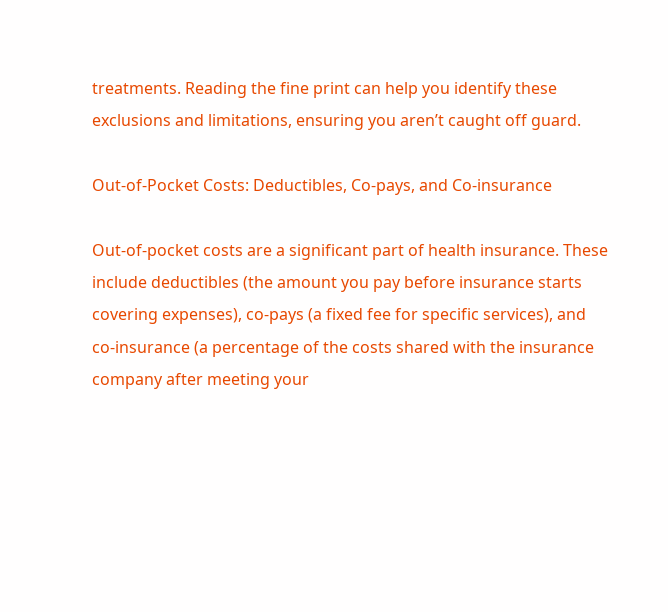treatments. Reading the fine print can help you identify these exclusions and limitations, ensuring you aren’t caught off guard.

Out-of-Pocket Costs: Deductibles, Co-pays, and Co-insurance

Out-of-pocket costs are a significant part of health insurance. These include deductibles (the amount you pay before insurance starts covering expenses), co-pays (a fixed fee for specific services), and co-insurance (a percentage of the costs shared with the insurance company after meeting your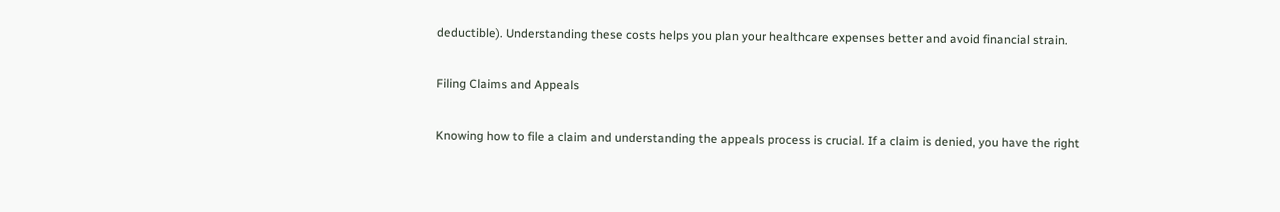deductible). Understanding these costs helps you plan your healthcare expenses better and avoid financial strain.

Filing Claims and Appeals

Knowing how to file a claim and understanding the appeals process is crucial. If a claim is denied, you have the right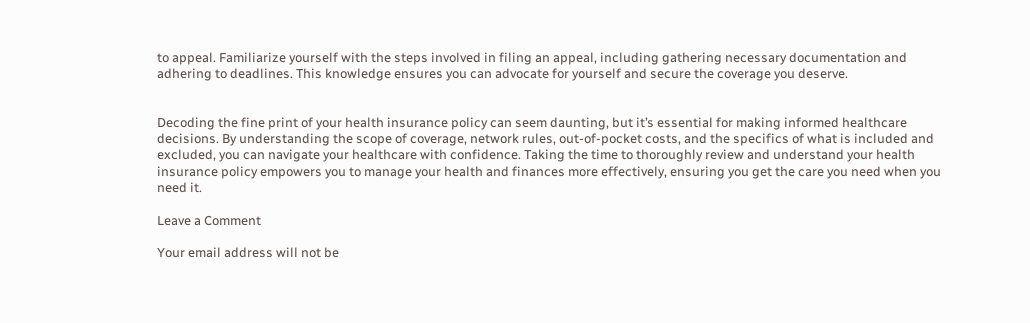to appeal. Familiarize yourself with the steps involved in filing an appeal, including gathering necessary documentation and adhering to deadlines. This knowledge ensures you can advocate for yourself and secure the coverage you deserve.


Decoding the fine print of your health insurance policy can seem daunting, but it’s essential for making informed healthcare decisions. By understanding the scope of coverage, network rules, out-of-pocket costs, and the specifics of what is included and excluded, you can navigate your healthcare with confidence. Taking the time to thoroughly review and understand your health insurance policy empowers you to manage your health and finances more effectively, ensuring you get the care you need when you need it.

Leave a Comment

Your email address will not be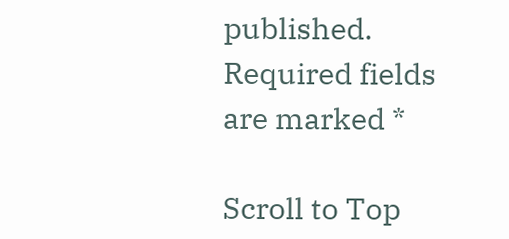published. Required fields are marked *

Scroll to Top